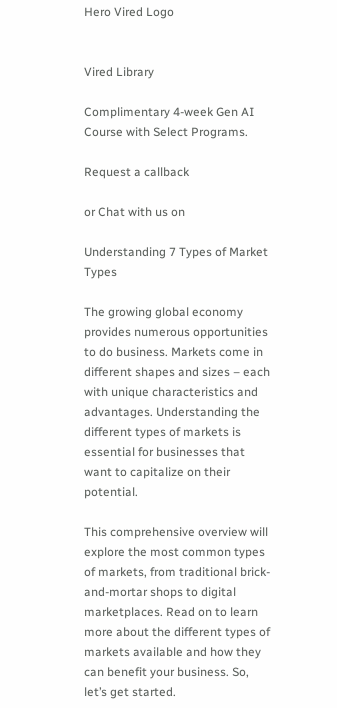Hero Vired Logo


Vired Library

Complimentary 4-week Gen AI Course with Select Programs.

Request a callback

or Chat with us on

Understanding 7 Types of Market Types

The growing global economy provides numerous opportunities to do business. Markets come in different shapes and sizes – each with unique characteristics and advantages. Understanding the different types of markets is essential for businesses that want to capitalize on their potential.

This comprehensive overview will explore the most common types of markets, from traditional brick-and-mortar shops to digital marketplaces. Read on to learn more about the different types of markets available and how they can benefit your business. So, let’s get started.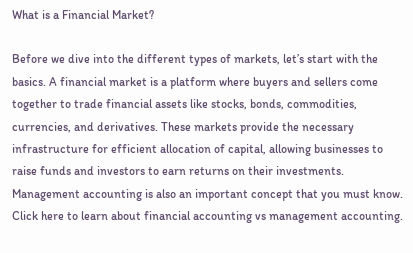What is a Financial Market?

Before we dive into the different types of markets, let’s start with the basics. A financial market is a platform where buyers and sellers come together to trade financial assets like stocks, bonds, commodities, currencies, and derivatives. These markets provide the necessary infrastructure for efficient allocation of capital, allowing businesses to raise funds and investors to earn returns on their investments. Management accounting is also an important concept that you must know. Click here to learn about financial accounting vs management accounting.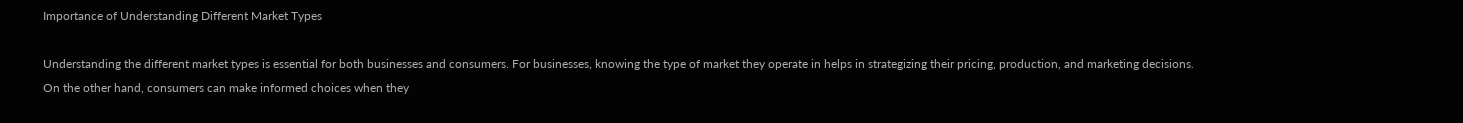Importance of Understanding Different Market Types

Understanding the different market types is essential for both businesses and consumers. For businesses, knowing the type of market they operate in helps in strategizing their pricing, production, and marketing decisions. On the other hand, consumers can make informed choices when they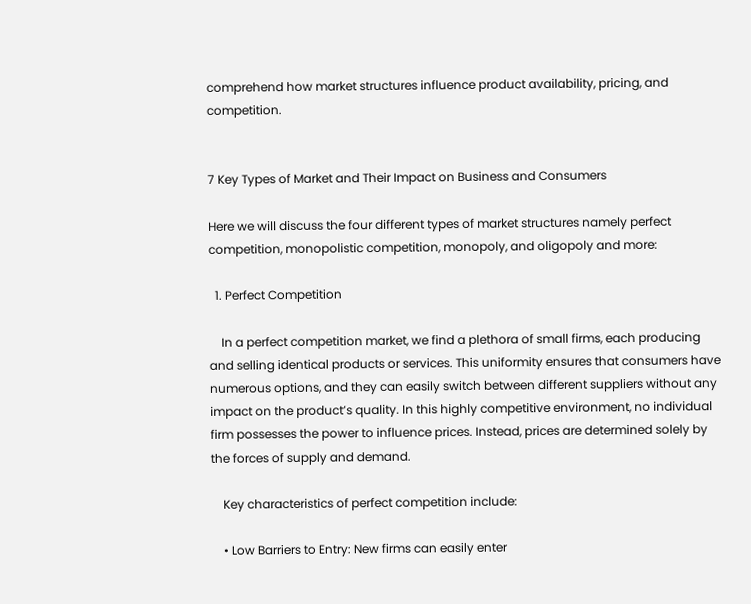comprehend how market structures influence product availability, pricing, and competition.


7 Key Types of Market and Their Impact on Business and Consumers

Here we will discuss the four different types of market structures namely perfect competition, monopolistic competition, monopoly, and oligopoly and more:

  1. Perfect Competition

    In a perfect competition market, we find a plethora of small firms, each producing and selling identical products or services. This uniformity ensures that consumers have numerous options, and they can easily switch between different suppliers without any impact on the product’s quality. In this highly competitive environment, no individual firm possesses the power to influence prices. Instead, prices are determined solely by the forces of supply and demand.

    Key characteristics of perfect competition include:

    • Low Barriers to Entry: New firms can easily enter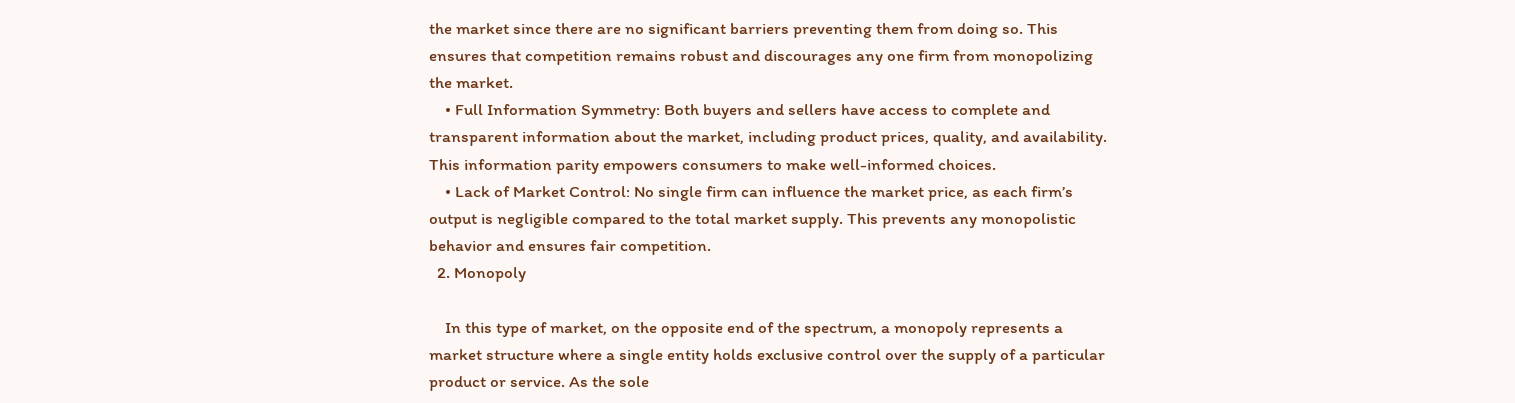the market since there are no significant barriers preventing them from doing so. This ensures that competition remains robust and discourages any one firm from monopolizing the market.
    • Full Information Symmetry: Both buyers and sellers have access to complete and transparent information about the market, including product prices, quality, and availability. This information parity empowers consumers to make well-informed choices.
    • Lack of Market Control: No single firm can influence the market price, as each firm’s output is negligible compared to the total market supply. This prevents any monopolistic behavior and ensures fair competition.
  2. Monopoly

    In this type of market, on the opposite end of the spectrum, a monopoly represents a market structure where a single entity holds exclusive control over the supply of a particular product or service. As the sole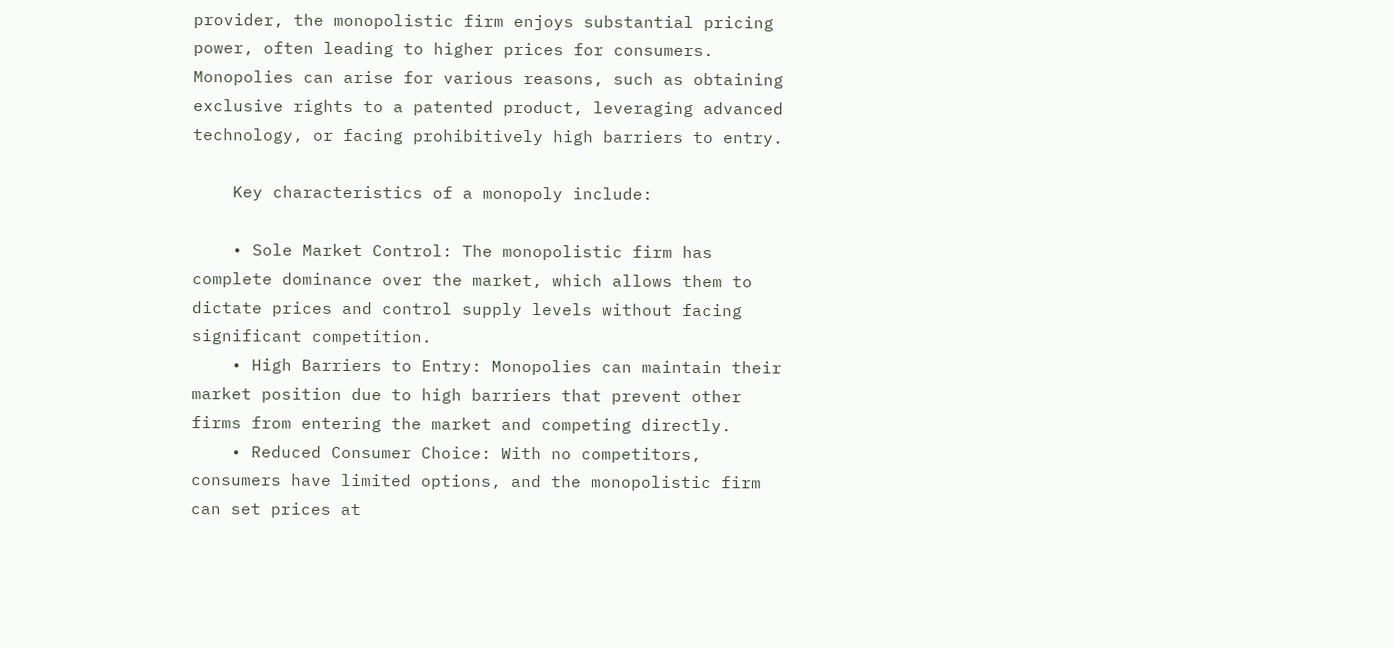provider, the monopolistic firm enjoys substantial pricing power, often leading to higher prices for consumers. Monopolies can arise for various reasons, such as obtaining exclusive rights to a patented product, leveraging advanced technology, or facing prohibitively high barriers to entry.

    Key characteristics of a monopoly include:

    • Sole Market Control: The monopolistic firm has complete dominance over the market, which allows them to dictate prices and control supply levels without facing significant competition.
    • High Barriers to Entry: Monopolies can maintain their market position due to high barriers that prevent other firms from entering the market and competing directly.
    • Reduced Consumer Choice: With no competitors, consumers have limited options, and the monopolistic firm can set prices at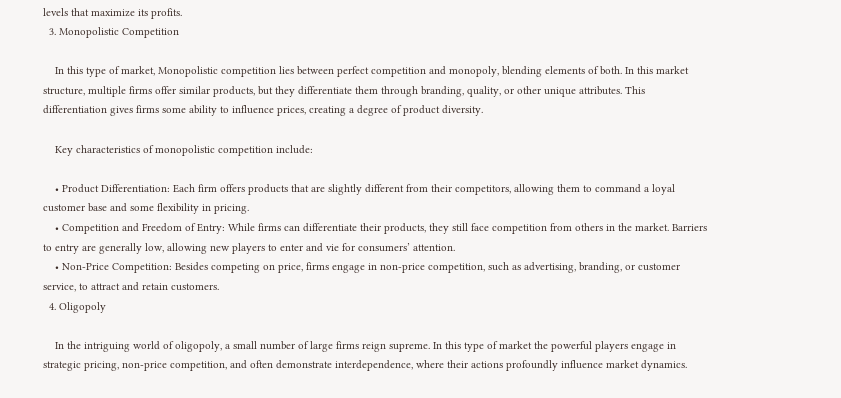levels that maximize its profits.
  3. Monopolistic Competition

    In this type of market, Monopolistic competition lies between perfect competition and monopoly, blending elements of both. In this market structure, multiple firms offer similar products, but they differentiate them through branding, quality, or other unique attributes. This differentiation gives firms some ability to influence prices, creating a degree of product diversity.

    Key characteristics of monopolistic competition include:

    • Product Differentiation: Each firm offers products that are slightly different from their competitors, allowing them to command a loyal customer base and some flexibility in pricing.
    • Competition and Freedom of Entry: While firms can differentiate their products, they still face competition from others in the market. Barriers to entry are generally low, allowing new players to enter and vie for consumers’ attention.
    • Non-Price Competition: Besides competing on price, firms engage in non-price competition, such as advertising, branding, or customer service, to attract and retain customers.
  4. Oligopoly

    In the intriguing world of oligopoly, a small number of large firms reign supreme. In this type of market the powerful players engage in strategic pricing, non-price competition, and often demonstrate interdependence, where their actions profoundly influence market dynamics.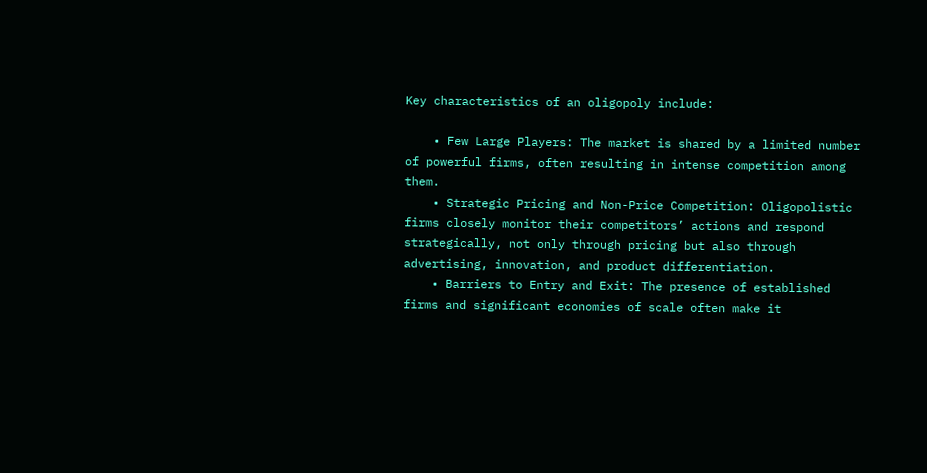Key characteristics of an oligopoly include:

    • Few Large Players: The market is shared by a limited number of powerful firms, often resulting in intense competition among them.
    • Strategic Pricing and Non-Price Competition: Oligopolistic firms closely monitor their competitors’ actions and respond strategically, not only through pricing but also through advertising, innovation, and product differentiation.
    • Barriers to Entry and Exit: The presence of established firms and significant economies of scale often make it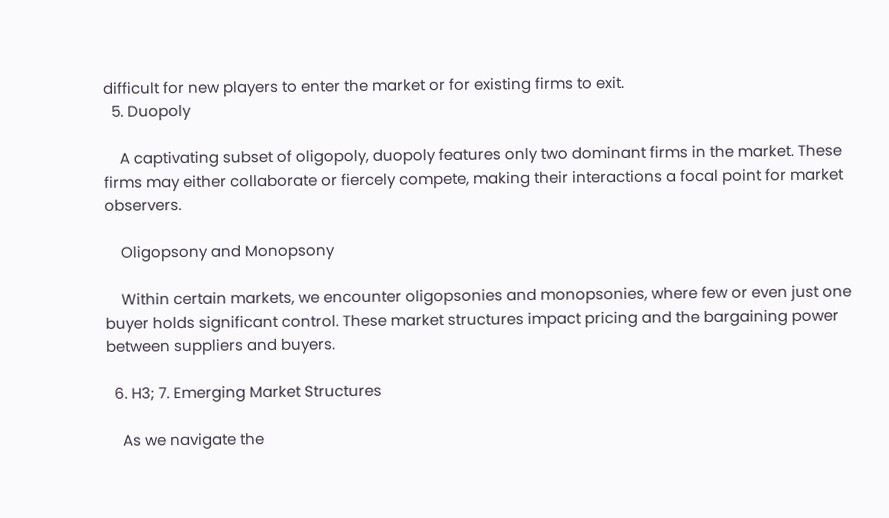difficult for new players to enter the market or for existing firms to exit.
  5. Duopoly

    A captivating subset of oligopoly, duopoly features only two dominant firms in the market. These firms may either collaborate or fiercely compete, making their interactions a focal point for market observers.

    Oligopsony and Monopsony

    Within certain markets, we encounter oligopsonies and monopsonies, where few or even just one buyer holds significant control. These market structures impact pricing and the bargaining power between suppliers and buyers.

  6. H3; 7. Emerging Market Structures

    As we navigate the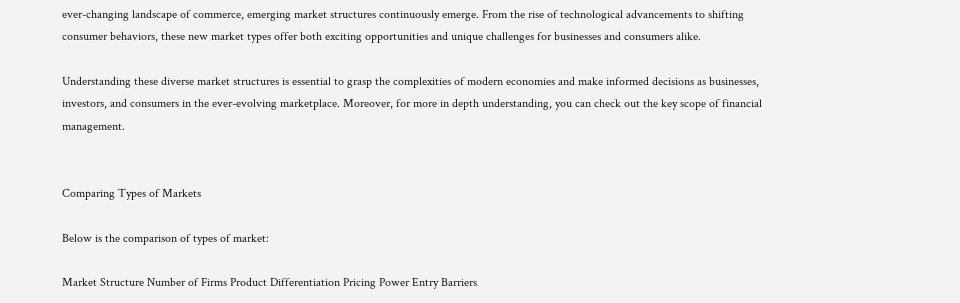ever-changing landscape of commerce, emerging market structures continuously emerge. From the rise of technological advancements to shifting consumer behaviors, these new market types offer both exciting opportunities and unique challenges for businesses and consumers alike.

Understanding these diverse market structures is essential to grasp the complexities of modern economies and make informed decisions as businesses, investors, and consumers in the ever-evolving marketplace. Moreover, for more in depth understanding, you can check out the key scope of financial management.


Comparing Types of Markets

Below is the comparison of types of market:

Market Structure Number of Firms Product Differentiation Pricing Power Entry Barriers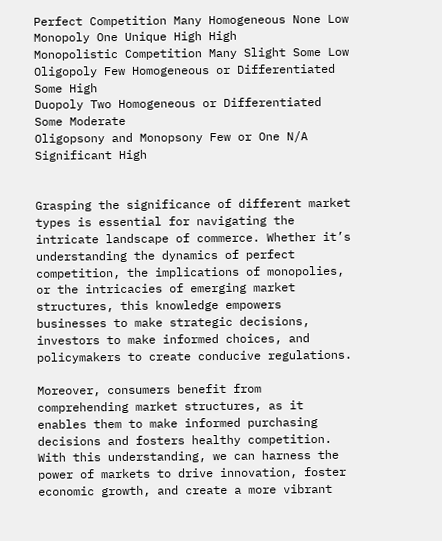Perfect Competition Many Homogeneous None Low
Monopoly One Unique High High
Monopolistic Competition Many Slight Some Low
Oligopoly Few Homogeneous or Differentiated Some High
Duopoly Two Homogeneous or Differentiated Some Moderate
Oligopsony and Monopsony Few or One N/A Significant High


Grasping the significance of different market types is essential for navigating the intricate landscape of commerce. Whether it’s understanding the dynamics of perfect competition, the implications of monopolies, or the intricacies of emerging market structures, this knowledge empowers businesses to make strategic decisions, investors to make informed choices, and policymakers to create conducive regulations.

Moreover, consumers benefit from comprehending market structures, as it enables them to make informed purchasing decisions and fosters healthy competition. With this understanding, we can harness the power of markets to drive innovation, foster economic growth, and create a more vibrant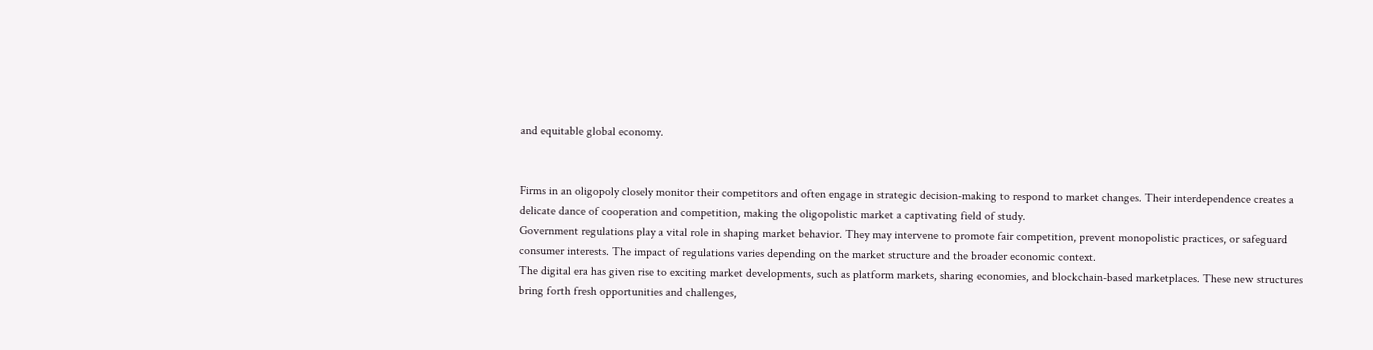and equitable global economy.


Firms in an oligopoly closely monitor their competitors and often engage in strategic decision-making to respond to market changes. Their interdependence creates a delicate dance of cooperation and competition, making the oligopolistic market a captivating field of study.
Government regulations play a vital role in shaping market behavior. They may intervene to promote fair competition, prevent monopolistic practices, or safeguard consumer interests. The impact of regulations varies depending on the market structure and the broader economic context.
The digital era has given rise to exciting market developments, such as platform markets, sharing economies, and blockchain-based marketplaces. These new structures bring forth fresh opportunities and challenges,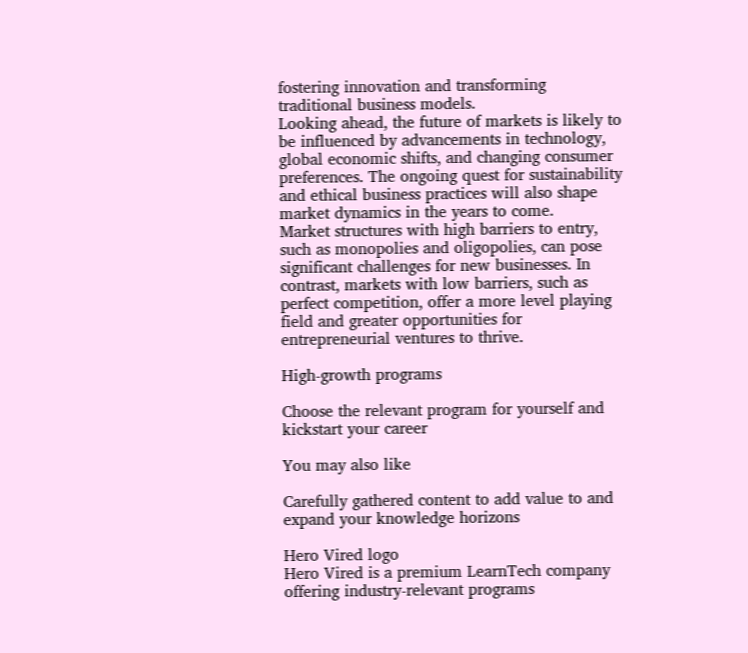fostering innovation and transforming traditional business models.
Looking ahead, the future of markets is likely to be influenced by advancements in technology, global economic shifts, and changing consumer preferences. The ongoing quest for sustainability and ethical business practices will also shape market dynamics in the years to come.
Market structures with high barriers to entry, such as monopolies and oligopolies, can pose significant challenges for new businesses. In contrast, markets with low barriers, such as perfect competition, offer a more level playing field and greater opportunities for entrepreneurial ventures to thrive.

High-growth programs

Choose the relevant program for yourself and kickstart your career

You may also like

Carefully gathered content to add value to and expand your knowledge horizons

Hero Vired logo
Hero Vired is a premium LearnTech company offering industry-relevant programs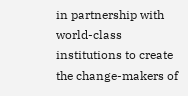in partnership with world-class institutions to create the change-makers of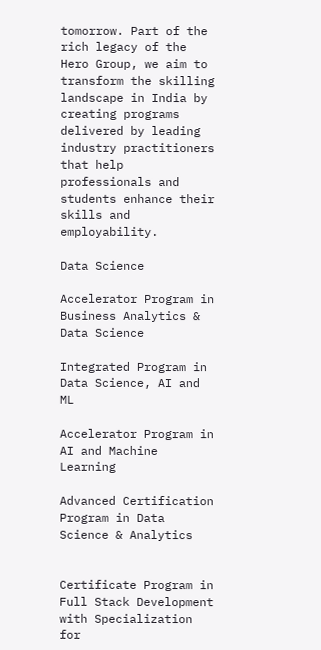tomorrow. Part of the rich legacy of the Hero Group, we aim to transform the skilling landscape in India by creating programs delivered by leading industry practitioners that help professionals and students enhance their skills and employability.

Data Science

Accelerator Program in Business Analytics & Data Science

Integrated Program in Data Science, AI and ML

Accelerator Program in AI and Machine Learning

Advanced Certification Program in Data Science & Analytics


Certificate Program in Full Stack Development with Specialization for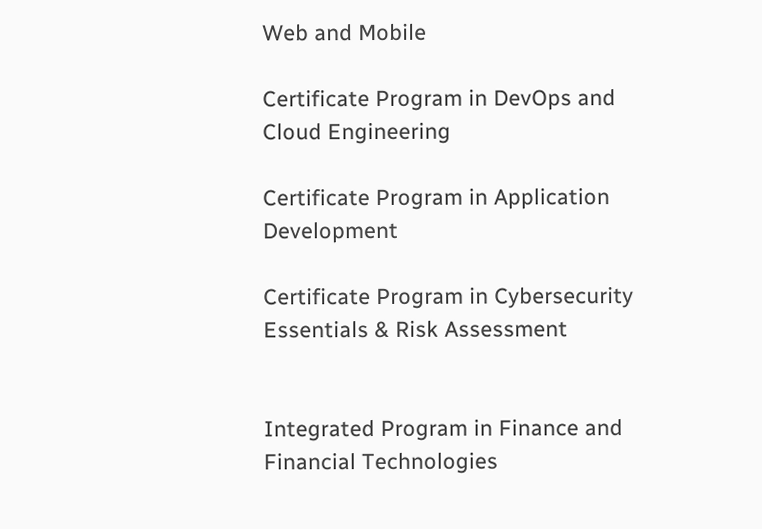Web and Mobile

Certificate Program in DevOps and Cloud Engineering

Certificate Program in Application Development

Certificate Program in Cybersecurity Essentials & Risk Assessment


Integrated Program in Finance and Financial Technologies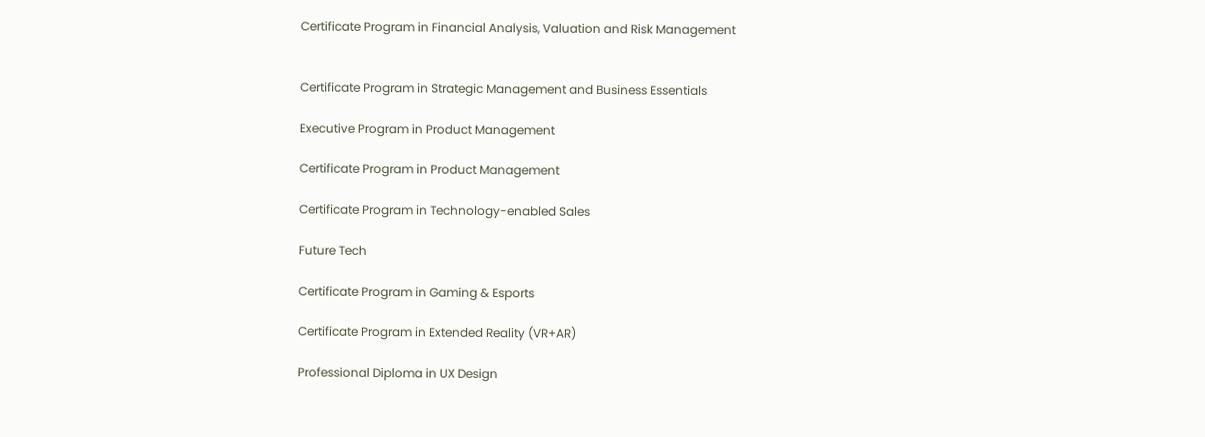Certificate Program in Financial Analysis, Valuation and Risk Management


Certificate Program in Strategic Management and Business Essentials

Executive Program in Product Management

Certificate Program in Product Management

Certificate Program in Technology-enabled Sales

Future Tech

Certificate Program in Gaming & Esports

Certificate Program in Extended Reality (VR+AR)

Professional Diploma in UX Design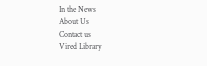In the News
About Us
Contact us
Vired Library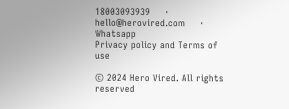18003093939     ·     hello@herovired.com     ·    Whatsapp
Privacy policy and Terms of use

© 2024 Hero Vired. All rights reserved